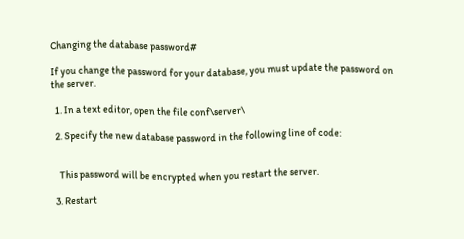Changing the database password#

If you change the password for your database, you must update the password on the server.

  1. In a text editor, open the file conf\server\

  2. Specify the new database password in the following line of code:


    This password will be encrypted when you restart the server.

  3. Restart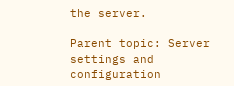the server.

Parent topic: Server settings and configuration